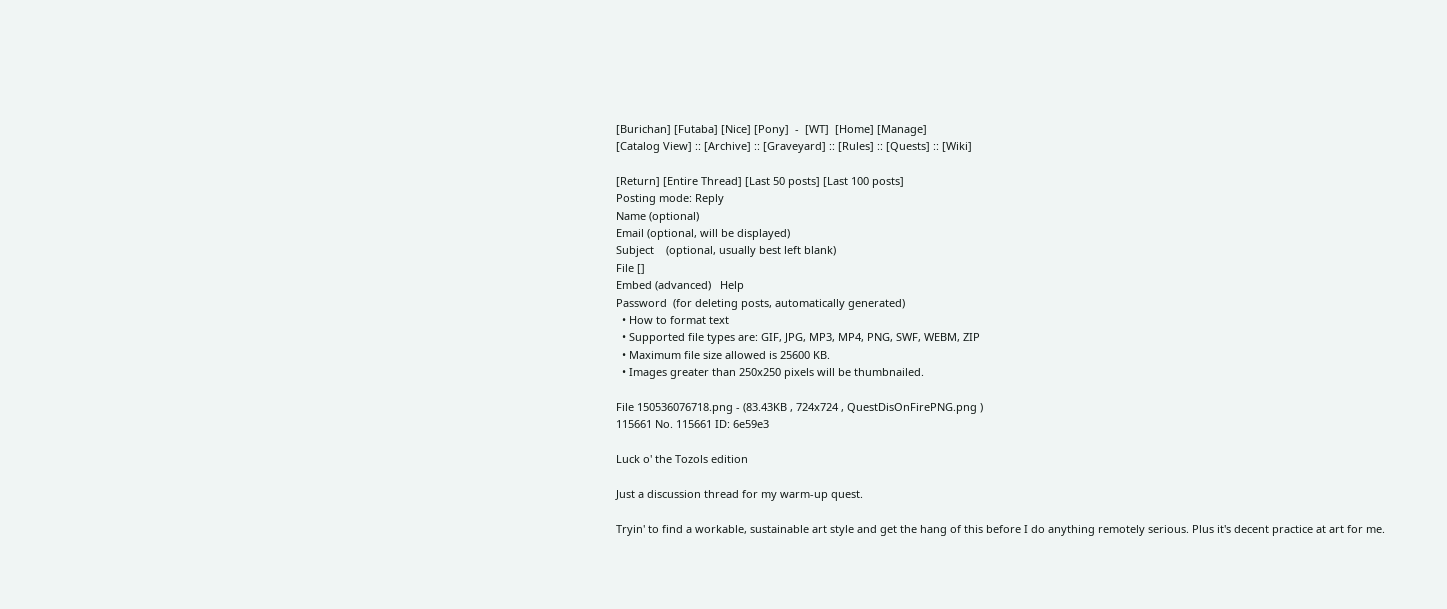[Burichan] [Futaba] [Nice] [Pony]  -  [WT]  [Home] [Manage]
[Catalog View] :: [Archive] :: [Graveyard] :: [Rules] :: [Quests] :: [Wiki]

[Return] [Entire Thread] [Last 50 posts] [Last 100 posts]
Posting mode: Reply
Name (optional)
Email (optional, will be displayed)
Subject    (optional, usually best left blank)
File []
Embed (advanced)   Help
Password  (for deleting posts, automatically generated)
  • How to format text
  • Supported file types are: GIF, JPG, MP3, MP4, PNG, SWF, WEBM, ZIP
  • Maximum file size allowed is 25600 KB.
  • Images greater than 250x250 pixels will be thumbnailed.

File 150536076718.png - (83.43KB , 724x724 , QuestDisOnFirePNG.png )
115661 No. 115661 ID: 6e59e3

Luck o' the Tozols edition

Just a discussion thread for my warm-up quest.

Tryin' to find a workable, sustainable art style and get the hang of this before I do anything remotely serious. Plus it's decent practice at art for me.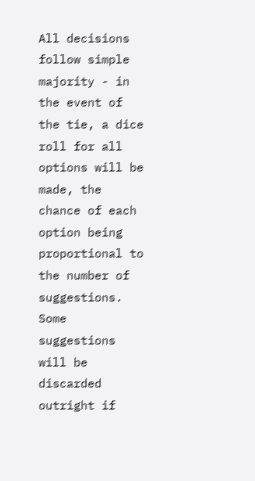All decisions follow simple majority - in the event of the tie, a dice roll for all options will be made, the chance of each option being proportional to the number of suggestions. Some suggestions will be discarded outright if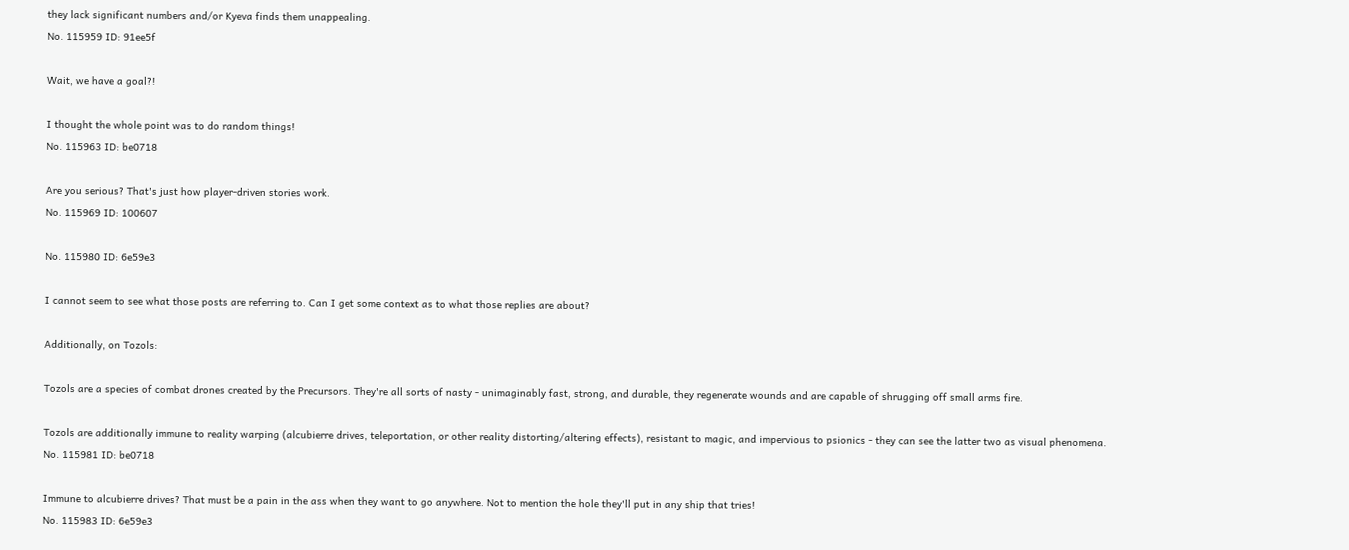they lack significant numbers and/or Kyeva finds them unappealing.
No. 115959 ID: 91ee5f

Wait, we have a goal?!

I thought the whole point was to do random things!
No. 115963 ID: be0718

Are you serious? That's just how player-driven stories work.
No. 115969 ID: 100607

No. 115980 ID: 6e59e3

I cannot seem to see what those posts are referring to. Can I get some context as to what those replies are about?

Additionally, on Tozols:

Tozols are a species of combat drones created by the Precursors. They're all sorts of nasty - unimaginably fast, strong, and durable, they regenerate wounds and are capable of shrugging off small arms fire.

Tozols are additionally immune to reality warping (alcubierre drives, teleportation, or other reality distorting/altering effects), resistant to magic, and impervious to psionics - they can see the latter two as visual phenomena.
No. 115981 ID: be0718

Immune to alcubierre drives? That must be a pain in the ass when they want to go anywhere. Not to mention the hole they'll put in any ship that tries!
No. 115983 ID: 6e59e3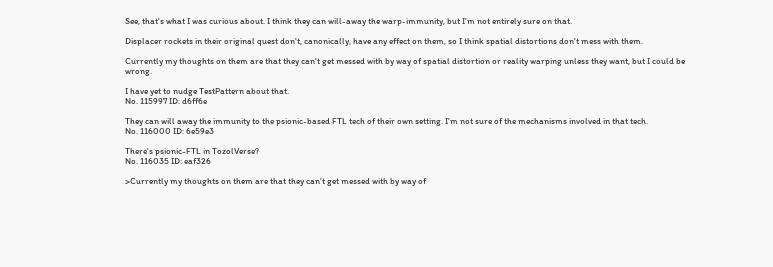See, that's what I was curious about. I think they can will-away the warp-immunity, but I'm not entirely sure on that.

Displacer rockets in their original quest don't, canonically, have any effect on them, so I think spatial distortions don't mess with them.

Currently my thoughts on them are that they can't get messed with by way of spatial distortion or reality warping unless they want, but I could be wrong.

I have yet to nudge TestPattern about that.
No. 115997 ID: d6ff6e

They can will away the immunity to the psionic-based FTL tech of their own setting. I'm not sure of the mechanisms involved in that tech.
No. 116000 ID: 6e59e3

There's psionic-FTL in TozolVerse?
No. 116035 ID: eaf326

>Currently my thoughts on them are that they can't get messed with by way of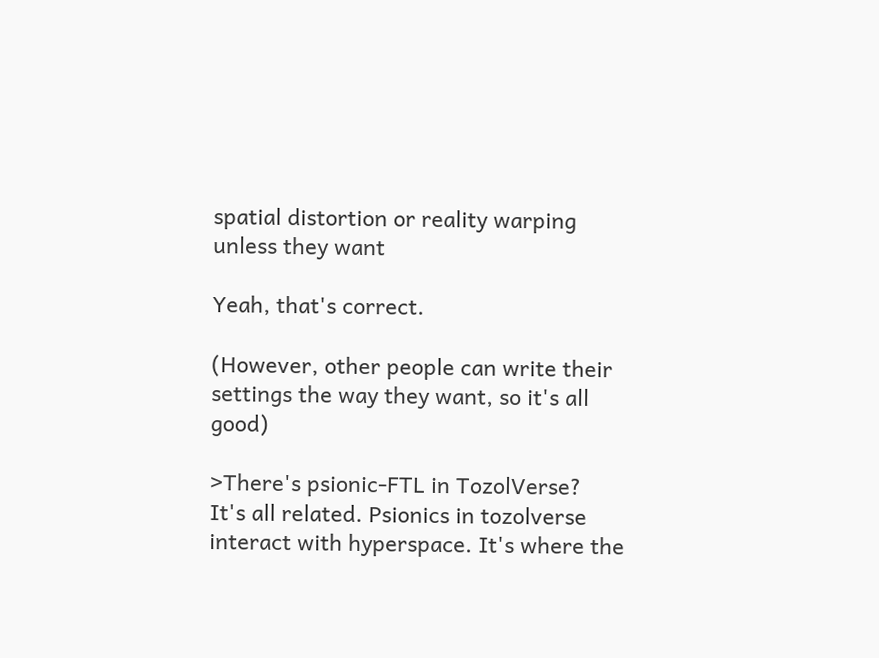spatial distortion or reality warping unless they want

Yeah, that's correct.

(However, other people can write their settings the way they want, so it's all good)

>There's psionic-FTL in TozolVerse?
It's all related. Psionics in tozolverse interact with hyperspace. It's where the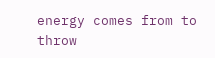energy comes from to throw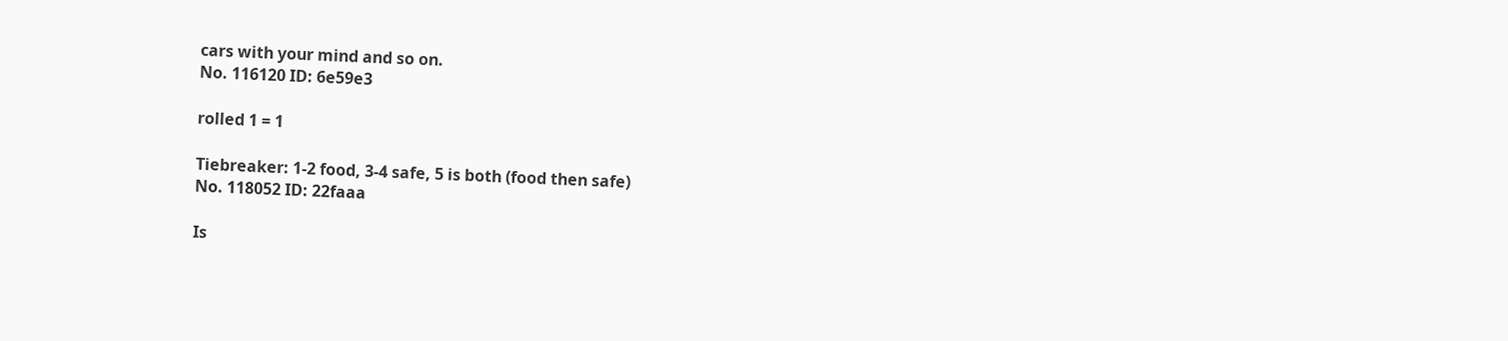cars with your mind and so on.
No. 116120 ID: 6e59e3

rolled 1 = 1

Tiebreaker: 1-2 food, 3-4 safe, 5 is both (food then safe)
No. 118052 ID: 22faaa

Is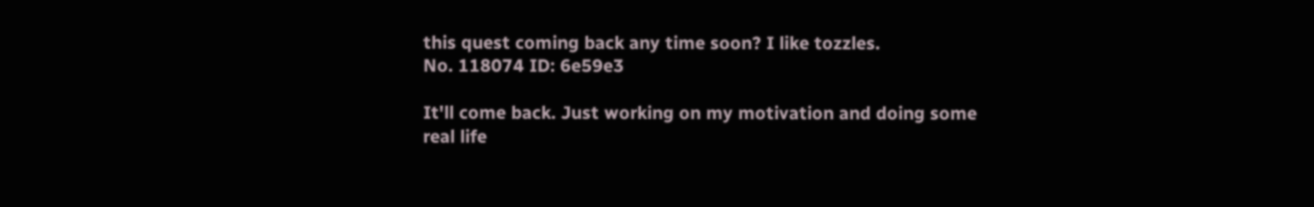this quest coming back any time soon? I like tozzles.
No. 118074 ID: 6e59e3

It'll come back. Just working on my motivation and doing some real life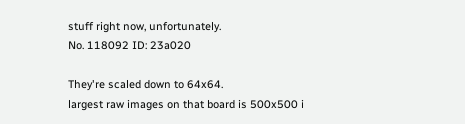stuff right now, unfortunately.
No. 118092 ID: 23a020

They're scaled down to 64x64.
largest raw images on that board is 500x500 i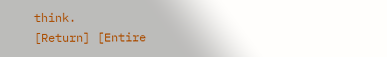think.
[Return] [Entire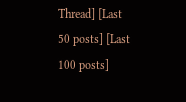Thread] [Last 50 posts] [Last 100 posts]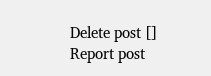Delete post []
Report post